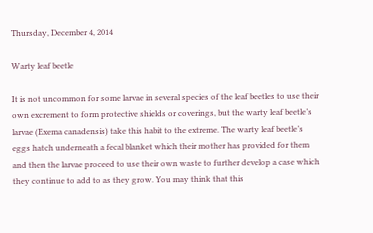Thursday, December 4, 2014

Warty leaf beetle

It is not uncommon for some larvae in several species of the leaf beetles to use their own excrement to form protective shields or coverings, but the warty leaf beetle’s larvae (Exema canadensis) take this habit to the extreme. The warty leaf beetle’s eggs hatch underneath a fecal blanket which their mother has provided for them and then the larvae proceed to use their own waste to further develop a case which they continue to add to as they grow. You may think that this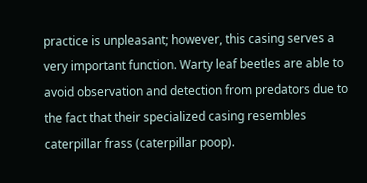practice is unpleasant; however, this casing serves a very important function. Warty leaf beetles are able to avoid observation and detection from predators due to the fact that their specialized casing resembles caterpillar frass (caterpillar poop).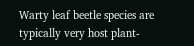Warty leaf beetle species are typically very host plant-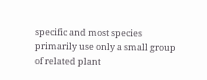specific and most species primarily use only a small group of related plant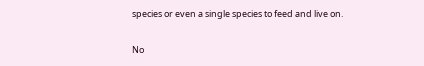species or even a single species to feed and live on.

No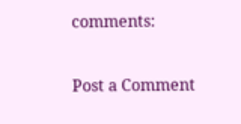comments:

Post a Comment